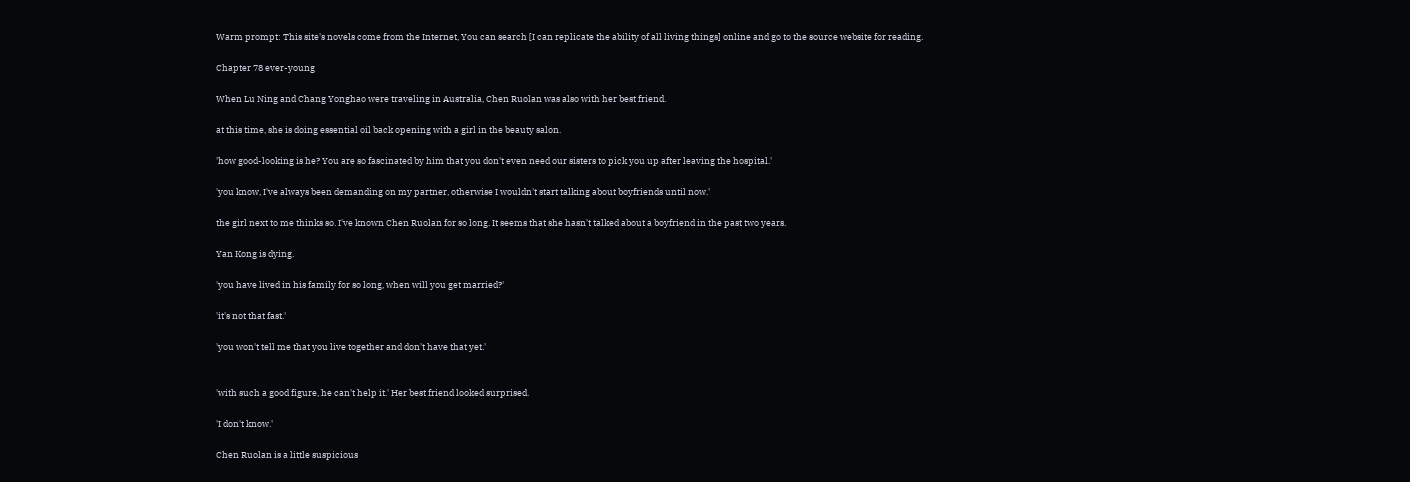Warm prompt: This site's novels come from the Internet, You can search [I can replicate the ability of all living things] online and go to the source website for reading.

Chapter 78 ever-young

When Lu Ning and Chang Yonghao were traveling in Australia, Chen Ruolan was also with her best friend.

at this time, she is doing essential oil back opening with a girl in the beauty salon.

'how good-looking is he? You are so fascinated by him that you don't even need our sisters to pick you up after leaving the hospital.'

'you know, I've always been demanding on my partner, otherwise I wouldn't start talking about boyfriends until now.'

the girl next to me thinks so. I've known Chen Ruolan for so long. It seems that she hasn't talked about a boyfriend in the past two years.

Yan Kong is dying.

'you have lived in his family for so long, when will you get married?'

'it's not that fast.'

'you won't tell me that you live together and don't have that yet.'


'with such a good figure, he can't help it.' Her best friend looked surprised.

'I don't know.'

Chen Ruolan is a little suspicious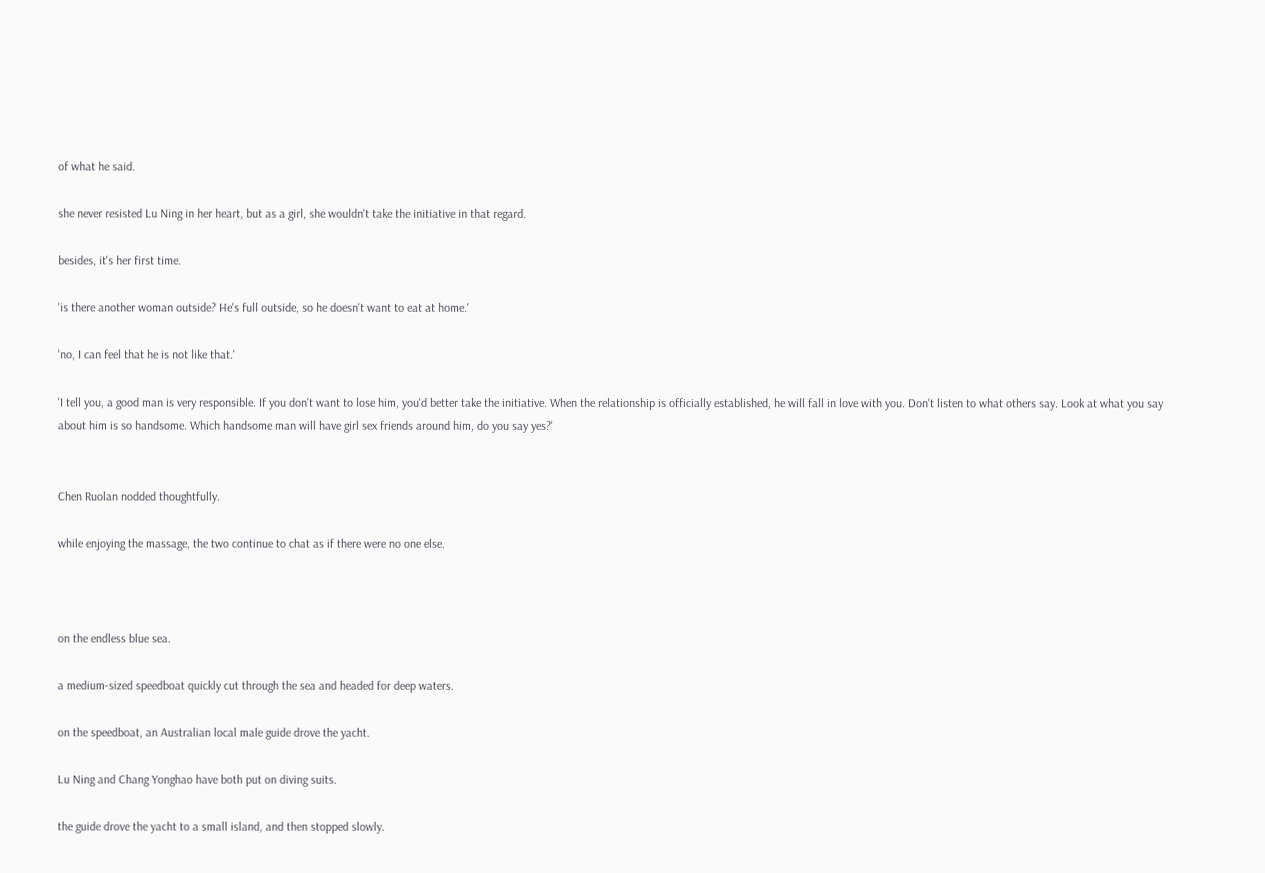of what he said.

she never resisted Lu Ning in her heart, but as a girl, she wouldn't take the initiative in that regard.

besides, it's her first time.

'is there another woman outside? He's full outside, so he doesn't want to eat at home.'

'no, I can feel that he is not like that.'

'I tell you, a good man is very responsible. If you don't want to lose him, you'd better take the initiative. When the relationship is officially established, he will fall in love with you. Don't listen to what others say. Look at what you say about him is so handsome. Which handsome man will have girl sex friends around him, do you say yes?'


Chen Ruolan nodded thoughtfully.

while enjoying the massage, the two continue to chat as if there were no one else.



on the endless blue sea.

a medium-sized speedboat quickly cut through the sea and headed for deep waters.

on the speedboat, an Australian local male guide drove the yacht.

Lu Ning and Chang Yonghao have both put on diving suits.

the guide drove the yacht to a small island, and then stopped slowly.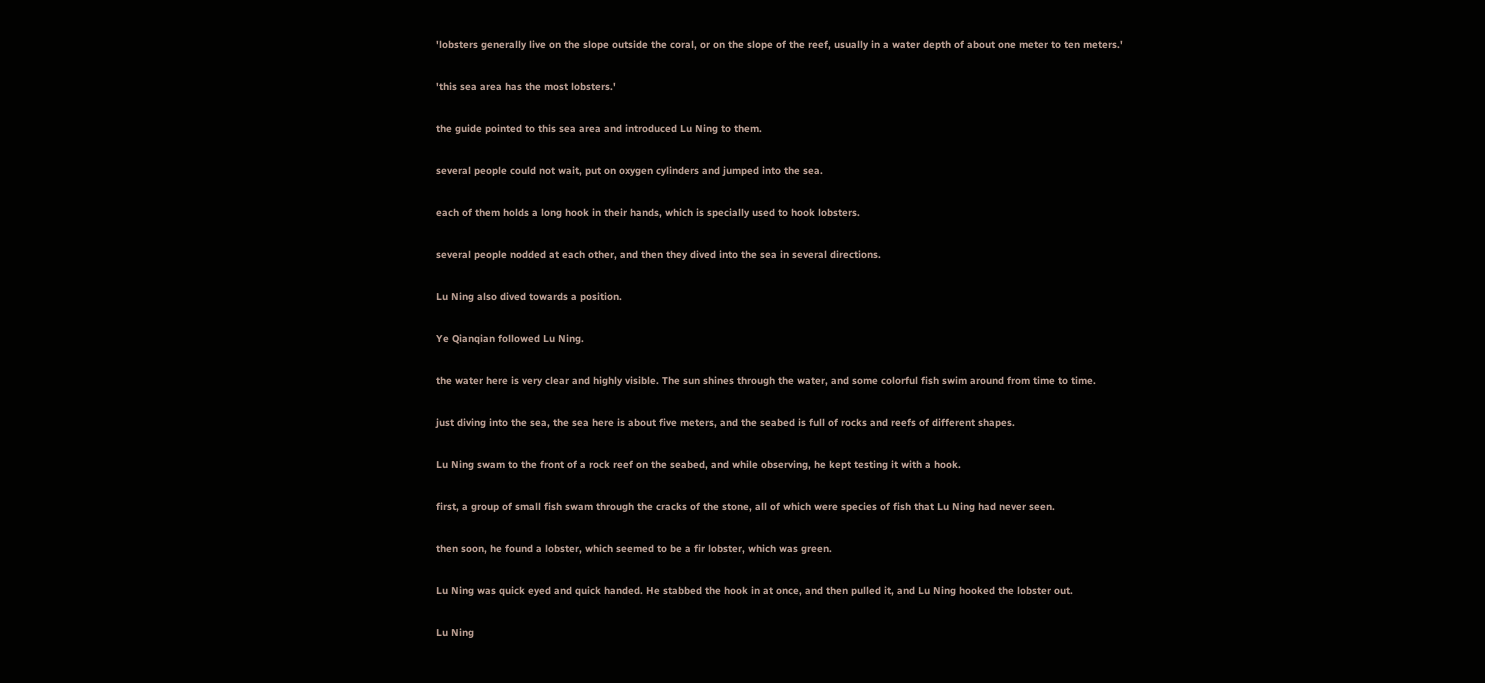'lobsters generally live on the slope outside the coral, or on the slope of the reef, usually in a water depth of about one meter to ten meters.'

'this sea area has the most lobsters.'

the guide pointed to this sea area and introduced Lu Ning to them.

several people could not wait, put on oxygen cylinders and jumped into the sea.

each of them holds a long hook in their hands, which is specially used to hook lobsters.

several people nodded at each other, and then they dived into the sea in several directions.

Lu Ning also dived towards a position.

Ye Qianqian followed Lu Ning.

the water here is very clear and highly visible. The sun shines through the water, and some colorful fish swim around from time to time.

just diving into the sea, the sea here is about five meters, and the seabed is full of rocks and reefs of different shapes.

Lu Ning swam to the front of a rock reef on the seabed, and while observing, he kept testing it with a hook.

first, a group of small fish swam through the cracks of the stone, all of which were species of fish that Lu Ning had never seen.

then soon, he found a lobster, which seemed to be a fir lobster, which was green.

Lu Ning was quick eyed and quick handed. He stabbed the hook in at once, and then pulled it, and Lu Ning hooked the lobster out.

Lu Ning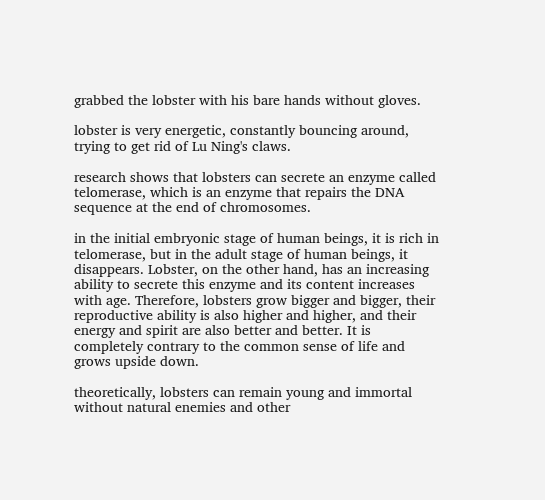grabbed the lobster with his bare hands without gloves.

lobster is very energetic, constantly bouncing around, trying to get rid of Lu Ning's claws.

research shows that lobsters can secrete an enzyme called telomerase, which is an enzyme that repairs the DNA sequence at the end of chromosomes.

in the initial embryonic stage of human beings, it is rich in telomerase, but in the adult stage of human beings, it disappears. Lobster, on the other hand, has an increasing ability to secrete this enzyme and its content increases with age. Therefore, lobsters grow bigger and bigger, their reproductive ability is also higher and higher, and their energy and spirit are also better and better. It is completely contrary to the common sense of life and grows upside down.

theoretically, lobsters can remain young and immortal without natural enemies and other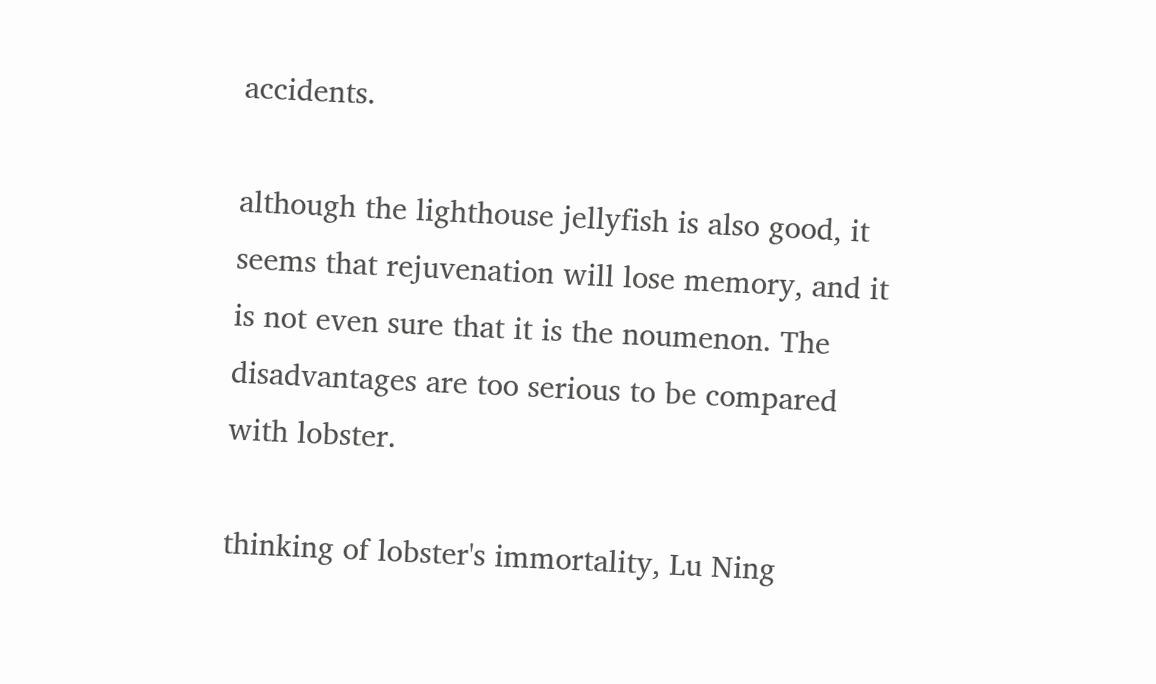accidents.

although the lighthouse jellyfish is also good, it seems that rejuvenation will lose memory, and it is not even sure that it is the noumenon. The disadvantages are too serious to be compared with lobster.

thinking of lobster's immortality, Lu Ning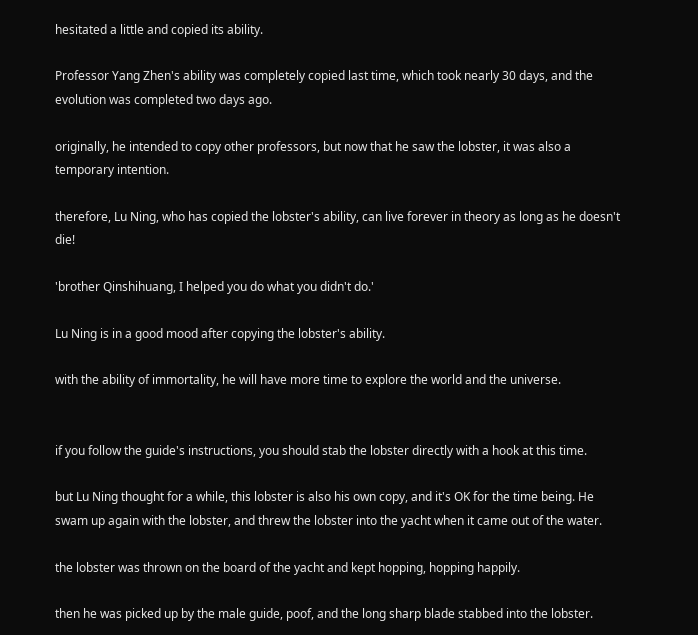hesitated a little and copied its ability.

Professor Yang Zhen's ability was completely copied last time, which took nearly 30 days, and the evolution was completed two days ago.

originally, he intended to copy other professors, but now that he saw the lobster, it was also a temporary intention.

therefore, Lu Ning, who has copied the lobster's ability, can live forever in theory as long as he doesn't die!

'brother Qinshihuang, I helped you do what you didn't do.'

Lu Ning is in a good mood after copying the lobster's ability.

with the ability of immortality, he will have more time to explore the world and the universe.


if you follow the guide's instructions, you should stab the lobster directly with a hook at this time.

but Lu Ning thought for a while, this lobster is also his own copy, and it's OK for the time being. He swam up again with the lobster, and threw the lobster into the yacht when it came out of the water.

the lobster was thrown on the board of the yacht and kept hopping, hopping happily.

then he was picked up by the male guide, poof, and the long sharp blade stabbed into the lobster.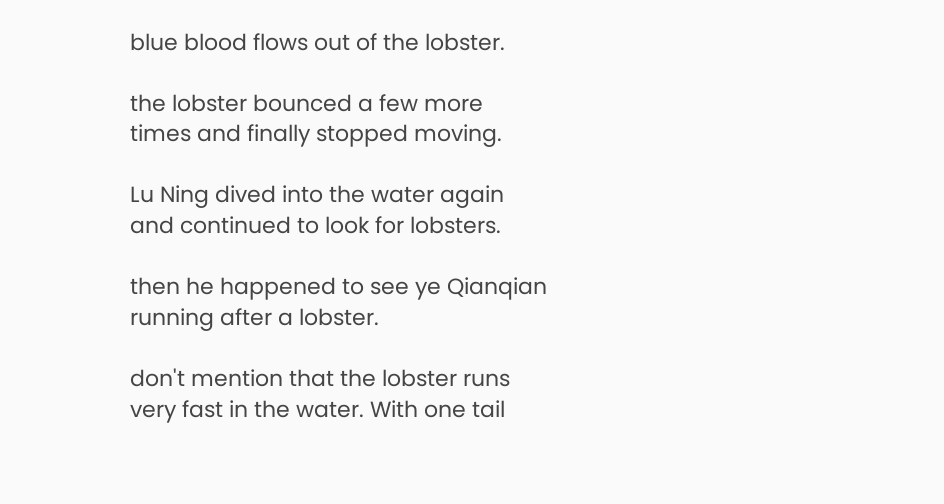blue blood flows out of the lobster.

the lobster bounced a few more times and finally stopped moving.

Lu Ning dived into the water again and continued to look for lobsters.

then he happened to see ye Qianqian running after a lobster.

don't mention that the lobster runs very fast in the water. With one tail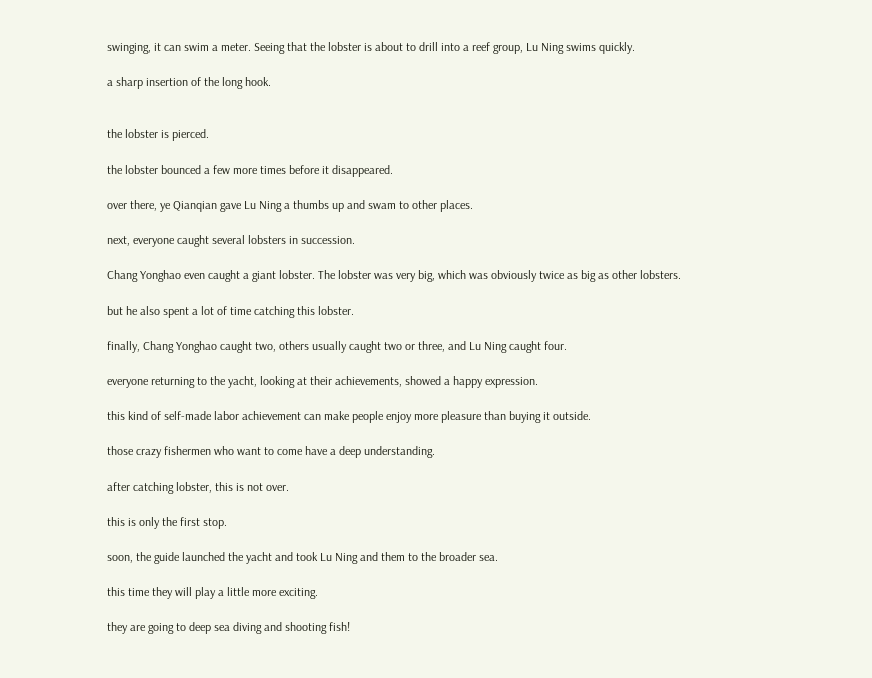swinging, it can swim a meter. Seeing that the lobster is about to drill into a reef group, Lu Ning swims quickly.

a sharp insertion of the long hook.


the lobster is pierced.

the lobster bounced a few more times before it disappeared.

over there, ye Qianqian gave Lu Ning a thumbs up and swam to other places.

next, everyone caught several lobsters in succession.

Chang Yonghao even caught a giant lobster. The lobster was very big, which was obviously twice as big as other lobsters.

but he also spent a lot of time catching this lobster.

finally, Chang Yonghao caught two, others usually caught two or three, and Lu Ning caught four.

everyone returning to the yacht, looking at their achievements, showed a happy expression.

this kind of self-made labor achievement can make people enjoy more pleasure than buying it outside.

those crazy fishermen who want to come have a deep understanding.

after catching lobster, this is not over.

this is only the first stop.

soon, the guide launched the yacht and took Lu Ning and them to the broader sea.

this time they will play a little more exciting.

they are going to deep sea diving and shooting fish!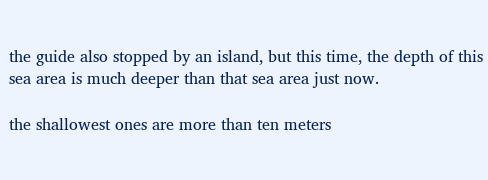the guide also stopped by an island, but this time, the depth of this sea area is much deeper than that sea area just now.

the shallowest ones are more than ten meters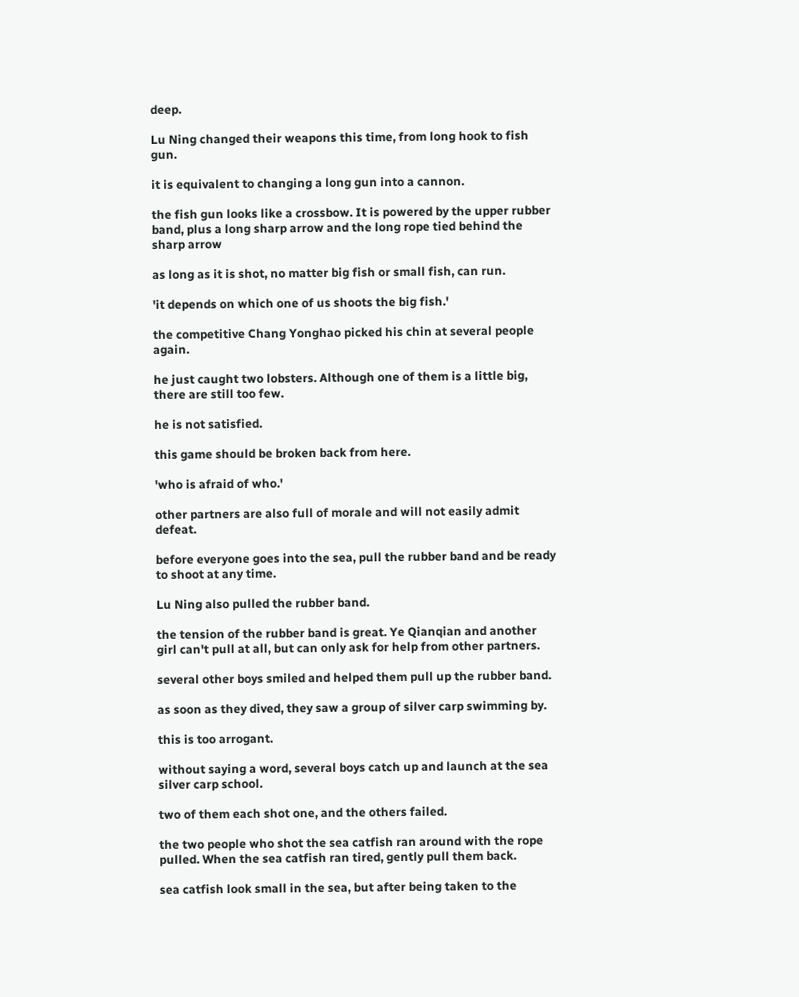deep.

Lu Ning changed their weapons this time, from long hook to fish gun.

it is equivalent to changing a long gun into a cannon.

the fish gun looks like a crossbow. It is powered by the upper rubber band, plus a long sharp arrow and the long rope tied behind the sharp arrow

as long as it is shot, no matter big fish or small fish, can run.

'it depends on which one of us shoots the big fish.'

the competitive Chang Yonghao picked his chin at several people again.

he just caught two lobsters. Although one of them is a little big, there are still too few.

he is not satisfied.

this game should be broken back from here.

'who is afraid of who.'

other partners are also full of morale and will not easily admit defeat.

before everyone goes into the sea, pull the rubber band and be ready to shoot at any time.

Lu Ning also pulled the rubber band.

the tension of the rubber band is great. Ye Qianqian and another girl can't pull at all, but can only ask for help from other partners.

several other boys smiled and helped them pull up the rubber band.

as soon as they dived, they saw a group of silver carp swimming by.

this is too arrogant.

without saying a word, several boys catch up and launch at the sea silver carp school.

two of them each shot one, and the others failed.

the two people who shot the sea catfish ran around with the rope pulled. When the sea catfish ran tired, gently pull them back.

sea catfish look small in the sea, but after being taken to the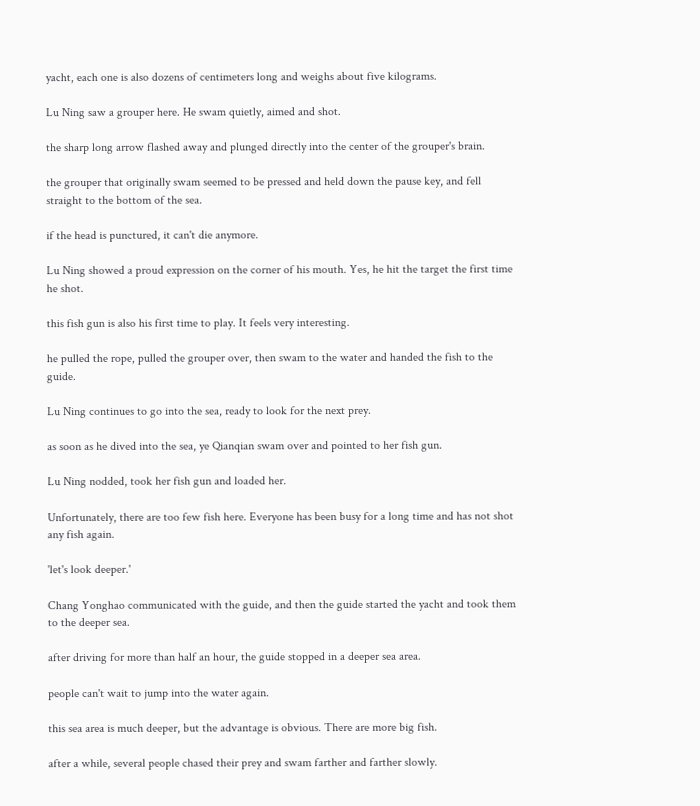yacht, each one is also dozens of centimeters long and weighs about five kilograms.

Lu Ning saw a grouper here. He swam quietly, aimed and shot.

the sharp long arrow flashed away and plunged directly into the center of the grouper's brain.

the grouper that originally swam seemed to be pressed and held down the pause key, and fell straight to the bottom of the sea.

if the head is punctured, it can't die anymore.

Lu Ning showed a proud expression on the corner of his mouth. Yes, he hit the target the first time he shot.

this fish gun is also his first time to play. It feels very interesting.

he pulled the rope, pulled the grouper over, then swam to the water and handed the fish to the guide.

Lu Ning continues to go into the sea, ready to look for the next prey.

as soon as he dived into the sea, ye Qianqian swam over and pointed to her fish gun.

Lu Ning nodded, took her fish gun and loaded her.

Unfortunately, there are too few fish here. Everyone has been busy for a long time and has not shot any fish again.

'let's look deeper.'

Chang Yonghao communicated with the guide, and then the guide started the yacht and took them to the deeper sea.

after driving for more than half an hour, the guide stopped in a deeper sea area.

people can't wait to jump into the water again.

this sea area is much deeper, but the advantage is obvious. There are more big fish.

after a while, several people chased their prey and swam farther and farther slowly.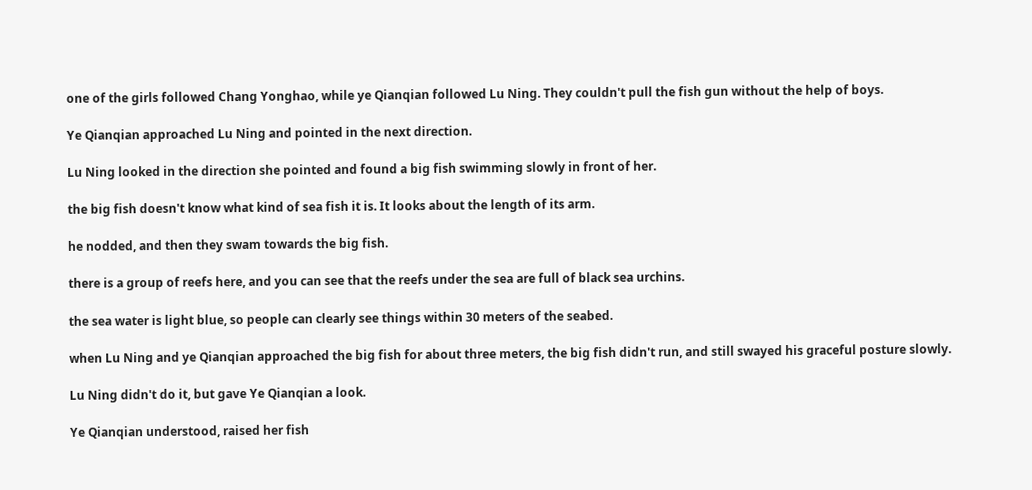one of the girls followed Chang Yonghao, while ye Qianqian followed Lu Ning. They couldn't pull the fish gun without the help of boys.

Ye Qianqian approached Lu Ning and pointed in the next direction.

Lu Ning looked in the direction she pointed and found a big fish swimming slowly in front of her.

the big fish doesn't know what kind of sea fish it is. It looks about the length of its arm.

he nodded, and then they swam towards the big fish.

there is a group of reefs here, and you can see that the reefs under the sea are full of black sea urchins.

the sea water is light blue, so people can clearly see things within 30 meters of the seabed.

when Lu Ning and ye Qianqian approached the big fish for about three meters, the big fish didn't run, and still swayed his graceful posture slowly.

Lu Ning didn't do it, but gave Ye Qianqian a look.

Ye Qianqian understood, raised her fish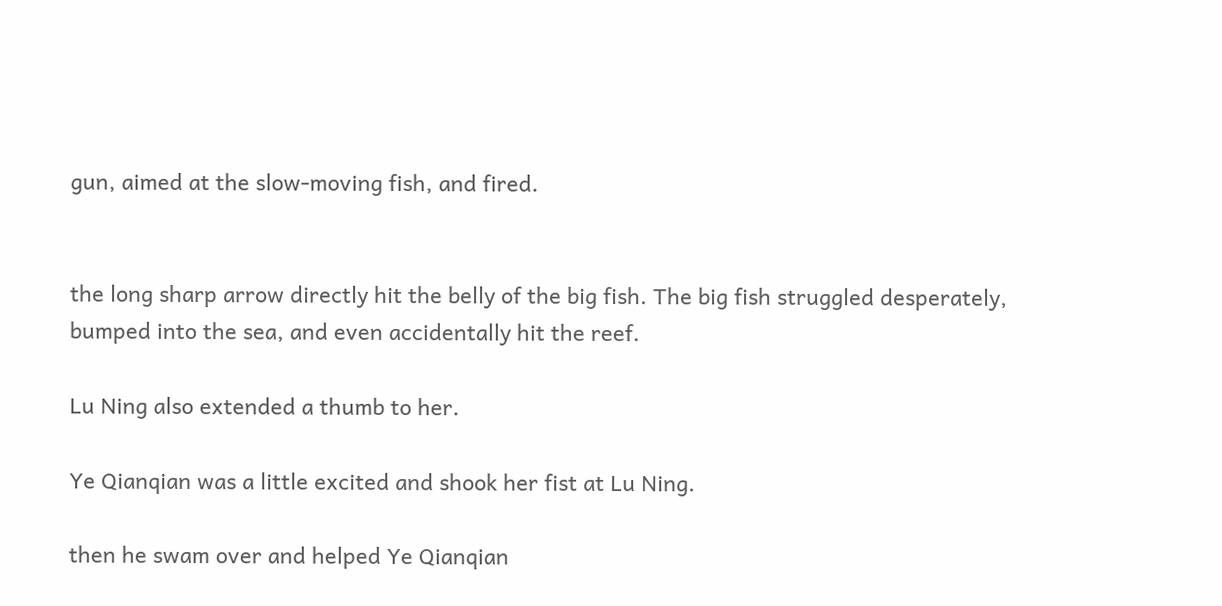gun, aimed at the slow-moving fish, and fired.


the long sharp arrow directly hit the belly of the big fish. The big fish struggled desperately, bumped into the sea, and even accidentally hit the reef.

Lu Ning also extended a thumb to her.

Ye Qianqian was a little excited and shook her fist at Lu Ning.

then he swam over and helped Ye Qianqian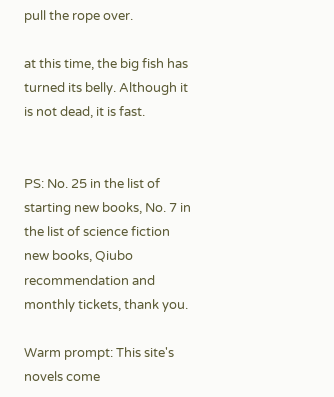pull the rope over.

at this time, the big fish has turned its belly. Although it is not dead, it is fast.


PS: No. 25 in the list of starting new books, No. 7 in the list of science fiction new books, Qiubo recommendation and monthly tickets, thank you.

Warm prompt: This site's novels come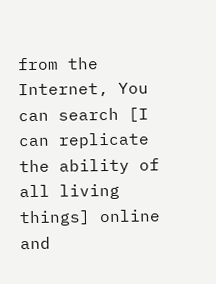from the Internet, You can search [I can replicate the ability of all living things] online and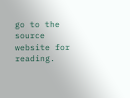go to the source website for reading.